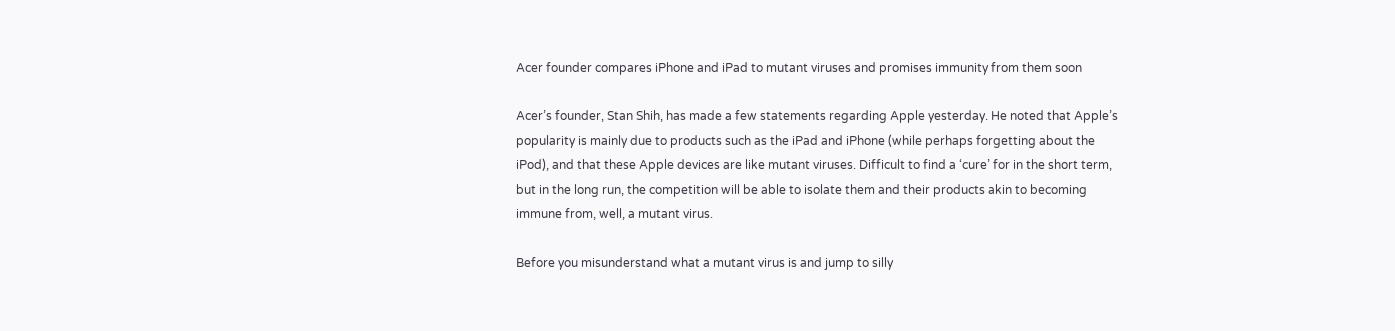Acer founder compares iPhone and iPad to mutant viruses and promises immunity from them soon

Acer’s founder, Stan Shih, has made a few statements regarding Apple yesterday. He noted that Apple’s popularity is mainly due to products such as the iPad and iPhone (while perhaps forgetting about the iPod), and that these Apple devices are like mutant viruses. Difficult to find a ‘cure’ for in the short term, but in the long run, the competition will be able to isolate them and their products akin to becoming immune from, well, a mutant virus.

Before you misunderstand what a mutant virus is and jump to silly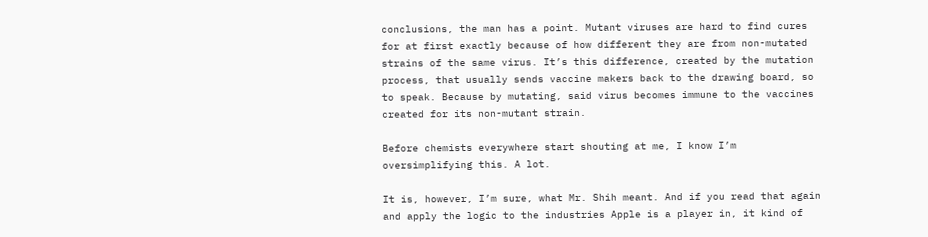conclusions, the man has a point. Mutant viruses are hard to find cures for at first exactly because of how different they are from non-mutated strains of the same virus. It’s this difference, created by the mutation process, that usually sends vaccine makers back to the drawing board, so to speak. Because by mutating, said virus becomes immune to the vaccines created for its non-mutant strain.

Before chemists everywhere start shouting at me, I know I’m oversimplifying this. A lot.

It is, however, I’m sure, what Mr. Shih meant. And if you read that again and apply the logic to the industries Apple is a player in, it kind of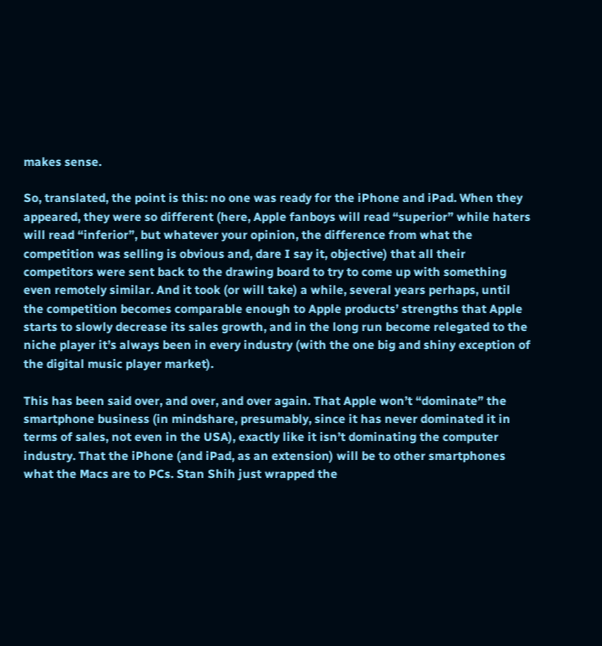makes sense.

So, translated, the point is this: no one was ready for the iPhone and iPad. When they appeared, they were so different (here, Apple fanboys will read “superior” while haters will read “inferior”, but whatever your opinion, the difference from what the competition was selling is obvious and, dare I say it, objective) that all their competitors were sent back to the drawing board to try to come up with something even remotely similar. And it took (or will take) a while, several years perhaps, until the competition becomes comparable enough to Apple products’ strengths that Apple starts to slowly decrease its sales growth, and in the long run become relegated to the niche player it’s always been in every industry (with the one big and shiny exception of the digital music player market).

This has been said over, and over, and over again. That Apple won’t “dominate” the smartphone business (in mindshare, presumably, since it has never dominated it in terms of sales, not even in the USA), exactly like it isn’t dominating the computer industry. That the iPhone (and iPad, as an extension) will be to other smartphones what the Macs are to PCs. Stan Shih just wrapped the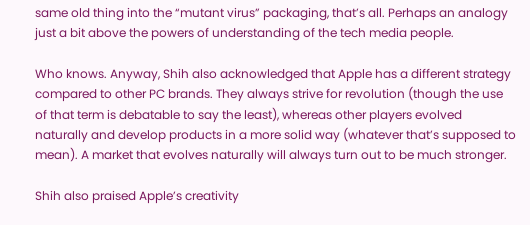same old thing into the “mutant virus” packaging, that’s all. Perhaps an analogy just a bit above the powers of understanding of the tech media people.

Who knows. Anyway, Shih also acknowledged that Apple has a different strategy compared to other PC brands. They always strive for revolution (though the use of that term is debatable to say the least), whereas other players evolved naturally and develop products in a more solid way (whatever that’s supposed to mean). A market that evolves naturally will always turn out to be much stronger.

Shih also praised Apple’s creativity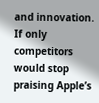and innovation. If only competitors would stop praising Apple’s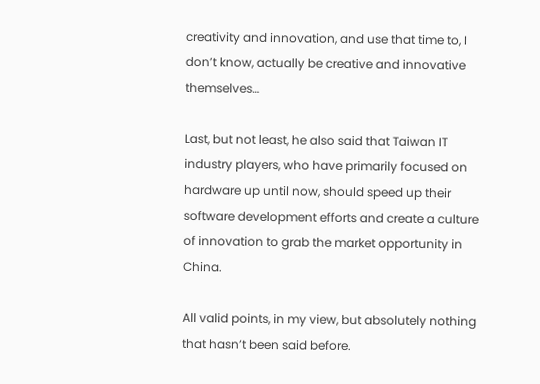creativity and innovation, and use that time to, I don’t know, actually be creative and innovative themselves…

Last, but not least, he also said that Taiwan IT industry players, who have primarily focused on hardware up until now, should speed up their software development efforts and create a culture of innovation to grab the market opportunity in China.

All valid points, in my view, but absolutely nothing that hasn’t been said before.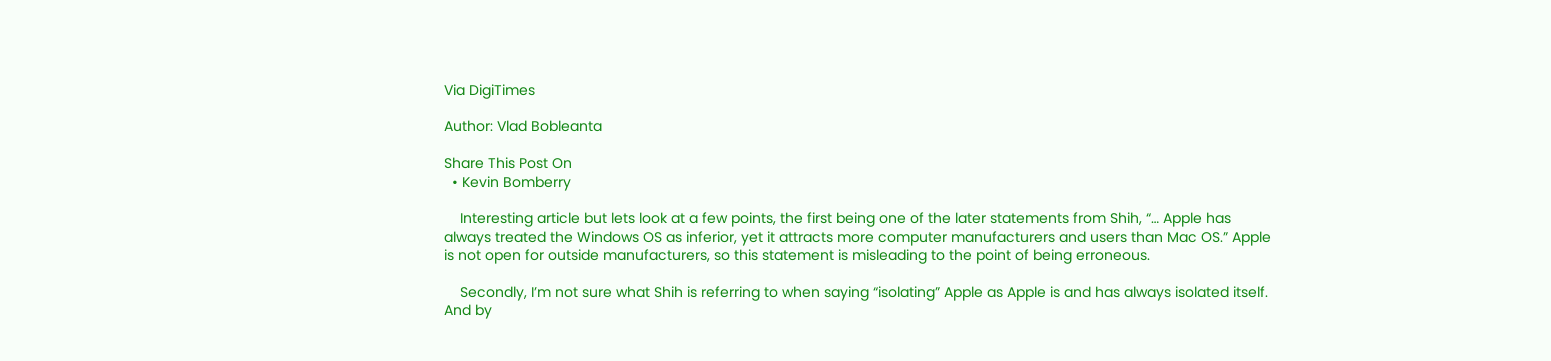Via DigiTimes

Author: Vlad Bobleanta

Share This Post On
  • Kevin Bomberry

    Interesting article but lets look at a few points, the first being one of the later statements from Shih, “… Apple has always treated the Windows OS as inferior, yet it attracts more computer manufacturers and users than Mac OS.” Apple is not open for outside manufacturers, so this statement is misleading to the point of being erroneous.

    Secondly, I’m not sure what Shih is referring to when saying “isolating” Apple as Apple is and has always isolated itself. And by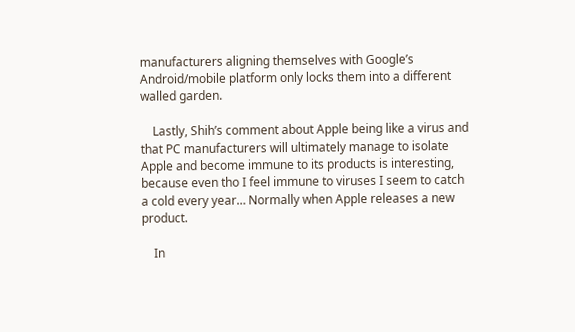manufacturers aligning themselves with Google’s Android/mobile platform only locks them into a different walled garden.

    Lastly, Shih’s comment about Apple being like a virus and that PC manufacturers will ultimately manage to isolate Apple and become immune to its products is interesting, because even tho I feel immune to viruses I seem to catch a cold every year… Normally when Apple releases a new product.

    In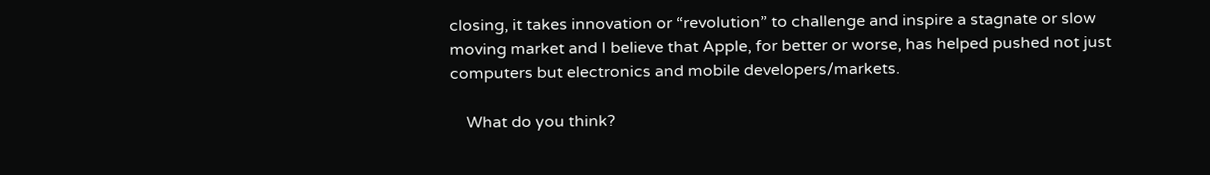closing, it takes innovation or “revolution” to challenge and inspire a stagnate or slow moving market and I believe that Apple, for better or worse, has helped pushed not just computers but electronics and mobile developers/markets.

    What do you think?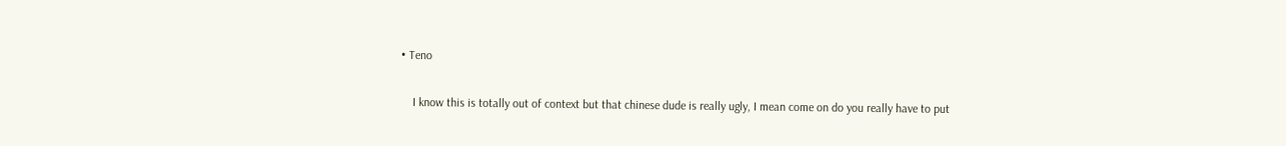• Teno

    I know this is totally out of context but that chinese dude is really ugly, I mean come on do you really have to put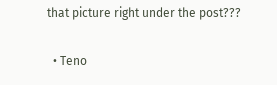that picture right under the post???

  • Teno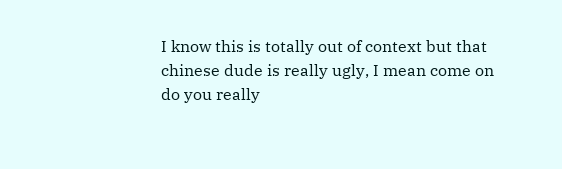I know this is totally out of context but that chinese dude is really ugly, I mean come on do you really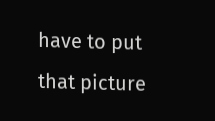have to put that picture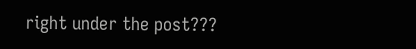right under the post???